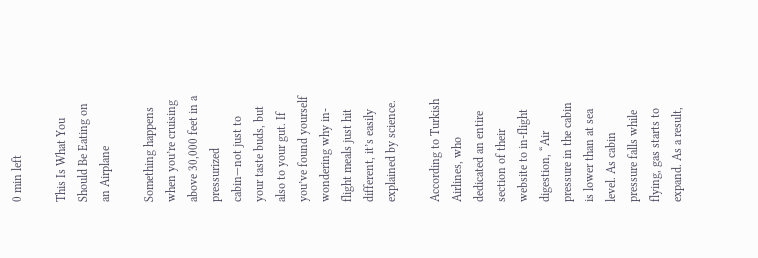0 min left

This Is What You Should Be Eating on an Airplane

Something happens when you’re cruising above 30,000 feet in a pressurized cabin—not just to your taste buds, but also to your gut. If you’ve found yourself wondering why in-flight meals just hit different, it’s easily explained by science.

According to Turkish Airlines, who dedicated an entire section of their website to in-flight digestion, “Air pressure in the cabin is lower than at sea level. As cabin pressure falls while flying, gas starts to expand. As a result,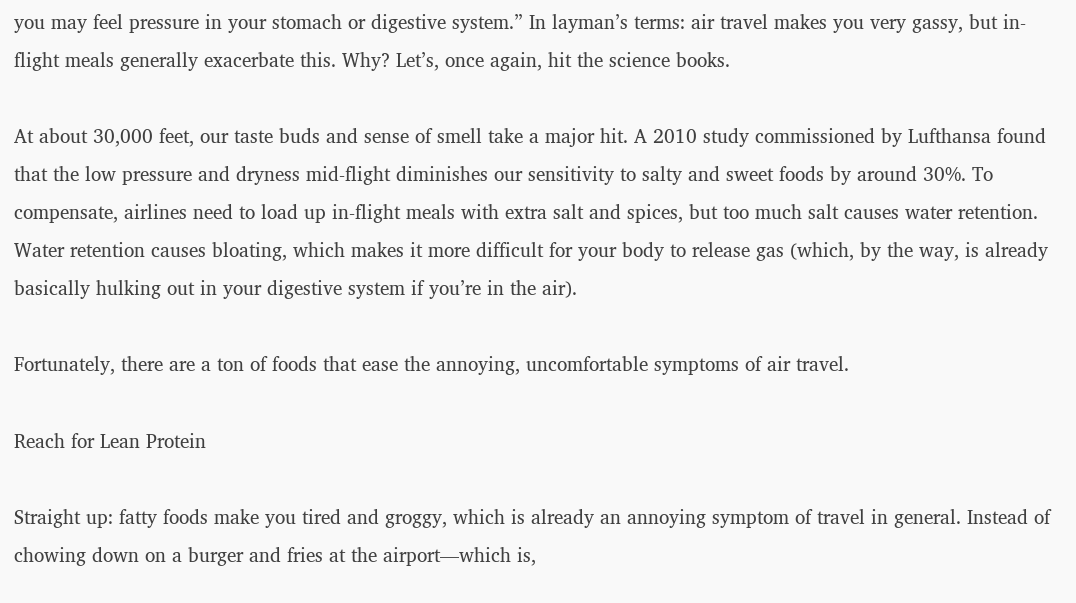you may feel pressure in your stomach or digestive system.” In layman’s terms: air travel makes you very gassy, but in-flight meals generally exacerbate this. Why? Let’s, once again, hit the science books.

At about 30,000 feet, our taste buds and sense of smell take a major hit. A 2010 study commissioned by Lufthansa found that the low pressure and dryness mid-flight diminishes our sensitivity to salty and sweet foods by around 30%. To compensate, airlines need to load up in-flight meals with extra salt and spices, but too much salt causes water retention. Water retention causes bloating, which makes it more difficult for your body to release gas (which, by the way, is already basically hulking out in your digestive system if you’re in the air).

Fortunately, there are a ton of foods that ease the annoying, uncomfortable symptoms of air travel.

Reach for Lean Protein

Straight up: fatty foods make you tired and groggy, which is already an annoying symptom of travel in general. Instead of chowing down on a burger and fries at the airport—which is,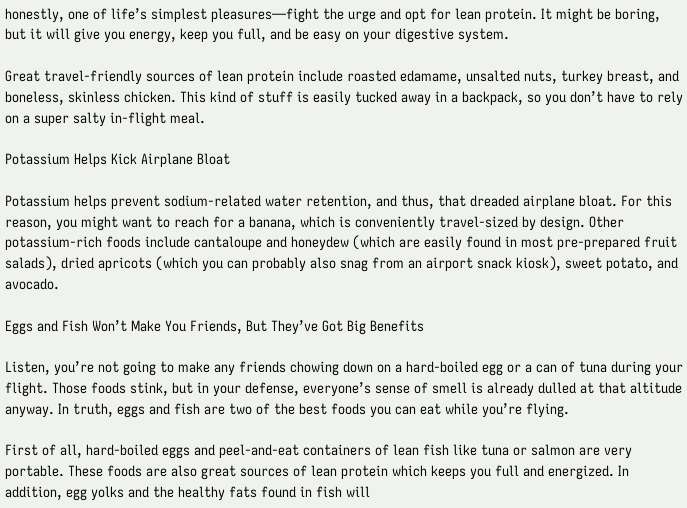honestly, one of life’s simplest pleasures—fight the urge and opt for lean protein. It might be boring, but it will give you energy, keep you full, and be easy on your digestive system.

Great travel-friendly sources of lean protein include roasted edamame, unsalted nuts, turkey breast, and boneless, skinless chicken. This kind of stuff is easily tucked away in a backpack, so you don’t have to rely on a super salty in-flight meal.

Potassium Helps Kick Airplane Bloat

Potassium helps prevent sodium-related water retention, and thus, that dreaded airplane bloat. For this reason, you might want to reach for a banana, which is conveniently travel-sized by design. Other potassium-rich foods include cantaloupe and honeydew (which are easily found in most pre-prepared fruit salads), dried apricots (which you can probably also snag from an airport snack kiosk), sweet potato, and avocado.

Eggs and Fish Won’t Make You Friends, But They’ve Got Big Benefits

Listen, you’re not going to make any friends chowing down on a hard-boiled egg or a can of tuna during your flight. Those foods stink, but in your defense, everyone’s sense of smell is already dulled at that altitude anyway. In truth, eggs and fish are two of the best foods you can eat while you’re flying.

First of all, hard-boiled eggs and peel-and-eat containers of lean fish like tuna or salmon are very portable. These foods are also great sources of lean protein which keeps you full and energized. In addition, egg yolks and the healthy fats found in fish will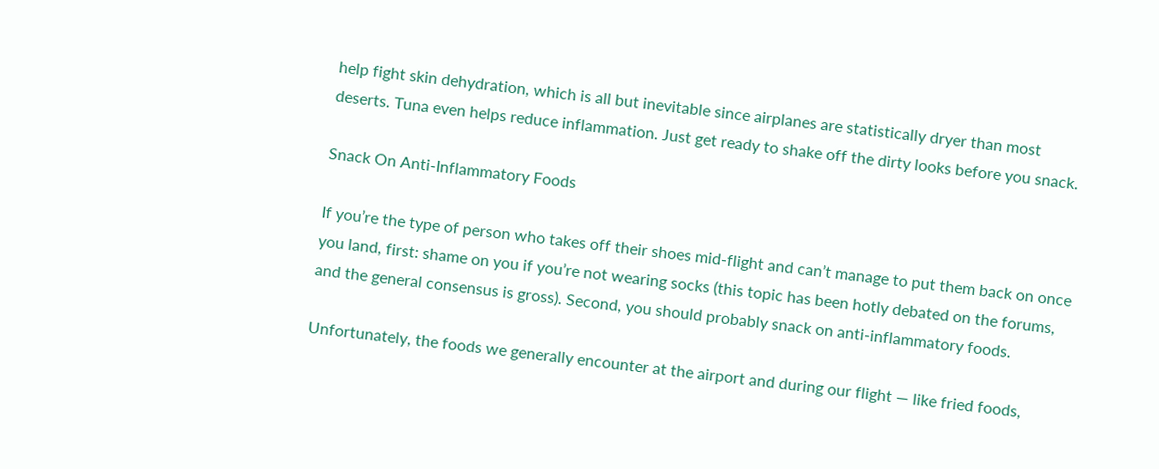help fight skin dehydration, which is all but inevitable since airplanes are statistically dryer than most deserts. Tuna even helps reduce inflammation. Just get ready to shake off the dirty looks before you snack.

Snack On Anti-Inflammatory Foods

If you’re the type of person who takes off their shoes mid-flight and can’t manage to put them back on once you land, first: shame on you if you’re not wearing socks (this topic has been hotly debated on the forums, and the general consensus is gross). Second, you should probably snack on anti-inflammatory foods.

Unfortunately, the foods we generally encounter at the airport and during our flight — like fried foods,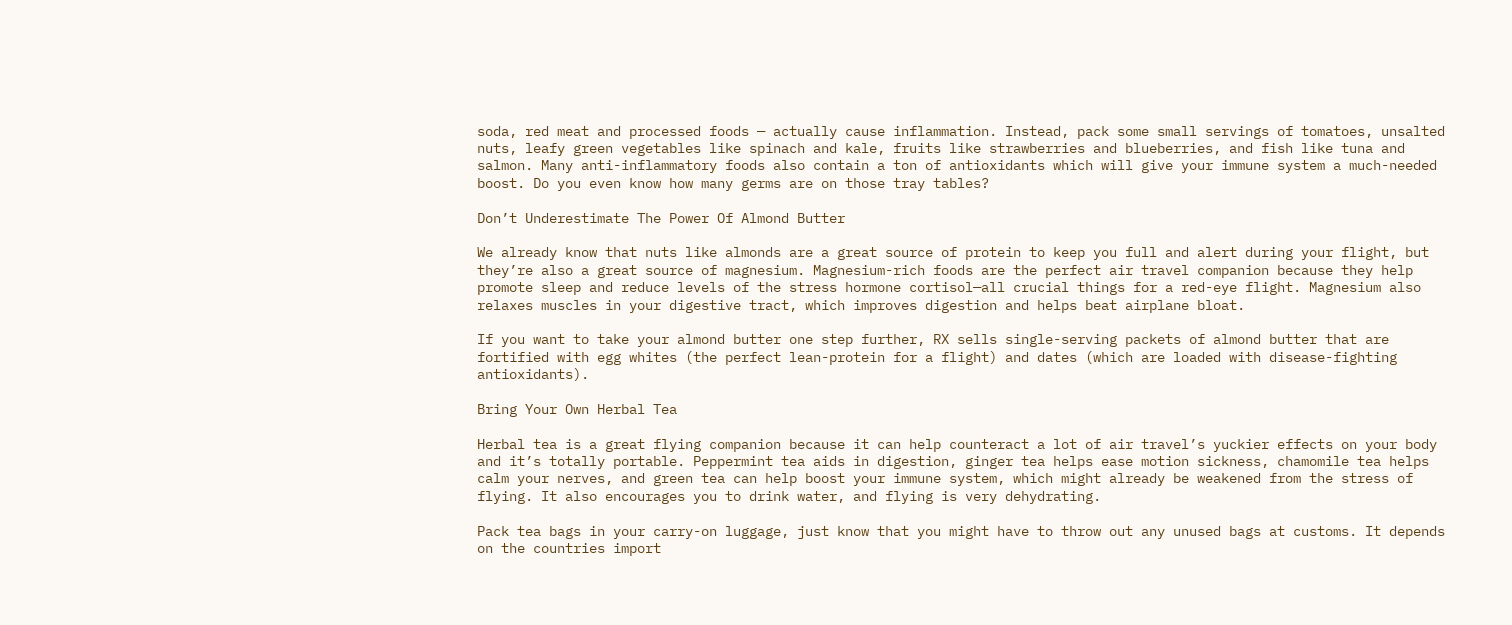soda, red meat and processed foods — actually cause inflammation. Instead, pack some small servings of tomatoes, unsalted nuts, leafy green vegetables like spinach and kale, fruits like strawberries and blueberries, and fish like tuna and salmon. Many anti-inflammatory foods also contain a ton of antioxidants which will give your immune system a much-needed boost. Do you even know how many germs are on those tray tables?

Don’t Underestimate The Power Of Almond Butter

We already know that nuts like almonds are a great source of protein to keep you full and alert during your flight, but they’re also a great source of magnesium. Magnesium-rich foods are the perfect air travel companion because they help promote sleep and reduce levels of the stress hormone cortisol—all crucial things for a red-eye flight. Magnesium also relaxes muscles in your digestive tract, which improves digestion and helps beat airplane bloat.

If you want to take your almond butter one step further, RX sells single-serving packets of almond butter that are fortified with egg whites (the perfect lean-protein for a flight) and dates (which are loaded with disease-fighting antioxidants).

Bring Your Own Herbal Tea

Herbal tea is a great flying companion because it can help counteract a lot of air travel’s yuckier effects on your body and it’s totally portable. Peppermint tea aids in digestion, ginger tea helps ease motion sickness, chamomile tea helps calm your nerves, and green tea can help boost your immune system, which might already be weakened from the stress of flying. It also encourages you to drink water, and flying is very dehydrating.

Pack tea bags in your carry-on luggage, just know that you might have to throw out any unused bags at customs. It depends on the countries import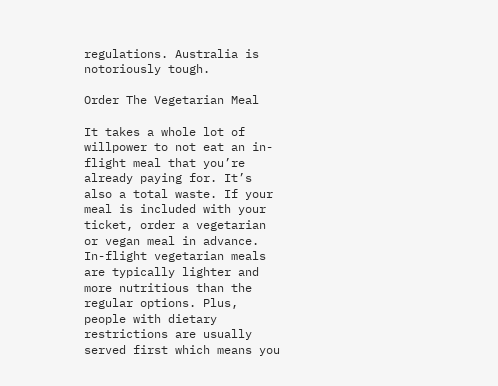regulations. Australia is notoriously tough.

Order The Vegetarian Meal

It takes a whole lot of willpower to not eat an in-flight meal that you’re already paying for. It’s also a total waste. If your meal is included with your ticket, order a vegetarian or vegan meal in advance. In-flight vegetarian meals are typically lighter and more nutritious than the regular options. Plus, people with dietary restrictions are usually served first which means you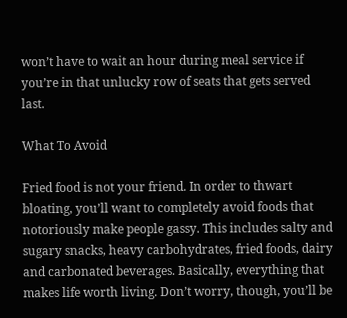won’t have to wait an hour during meal service if you’re in that unlucky row of seats that gets served last.

What To Avoid

Fried food is not your friend. In order to thwart bloating, you’ll want to completely avoid foods that notoriously make people gassy. This includes salty and sugary snacks, heavy carbohydrates, fried foods, dairy and carbonated beverages. Basically, everything that makes life worth living. Don’t worry, though, you’ll be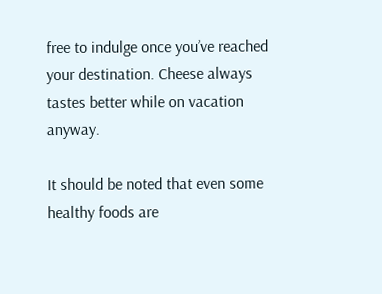free to indulge once you’ve reached your destination. Cheese always tastes better while on vacation anyway.

It should be noted that even some healthy foods are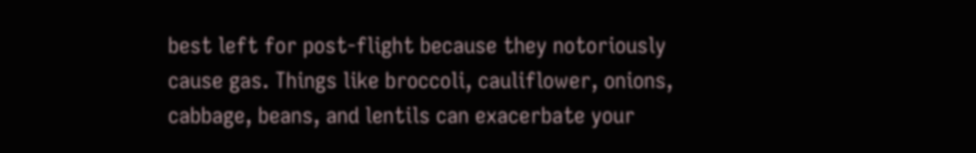best left for post-flight because they notoriously cause gas. Things like broccoli, cauliflower, onions, cabbage, beans, and lentils can exacerbate your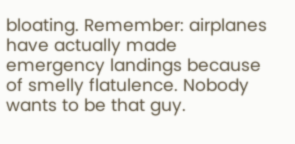bloating. Remember: airplanes have actually made emergency landings because of smelly flatulence. Nobody wants to be that guy.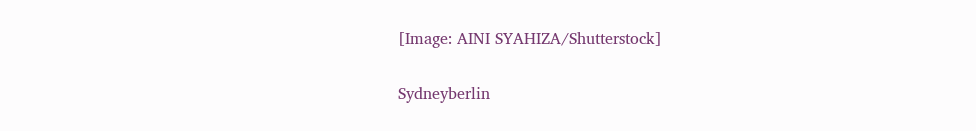[Image: AINI SYAHIZA/Shutterstock]

Sydneyberlin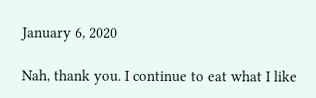January 6, 2020

Nah, thank you. I continue to eat what I like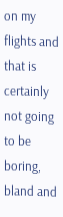on my flights and that is certainly not going to be boring, bland and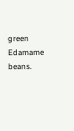green Edamame beans.